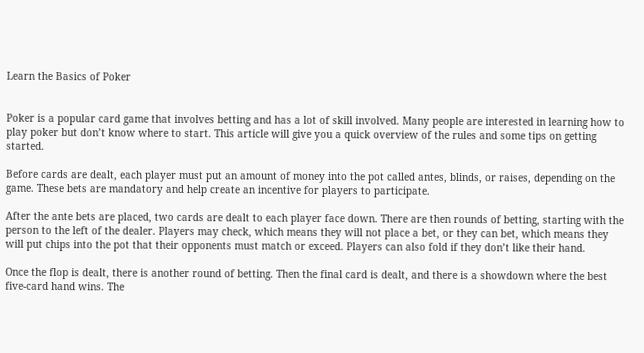Learn the Basics of Poker


Poker is a popular card game that involves betting and has a lot of skill involved. Many people are interested in learning how to play poker but don’t know where to start. This article will give you a quick overview of the rules and some tips on getting started.

Before cards are dealt, each player must put an amount of money into the pot called antes, blinds, or raises, depending on the game. These bets are mandatory and help create an incentive for players to participate.

After the ante bets are placed, two cards are dealt to each player face down. There are then rounds of betting, starting with the person to the left of the dealer. Players may check, which means they will not place a bet, or they can bet, which means they will put chips into the pot that their opponents must match or exceed. Players can also fold if they don’t like their hand.

Once the flop is dealt, there is another round of betting. Then the final card is dealt, and there is a showdown where the best five-card hand wins. The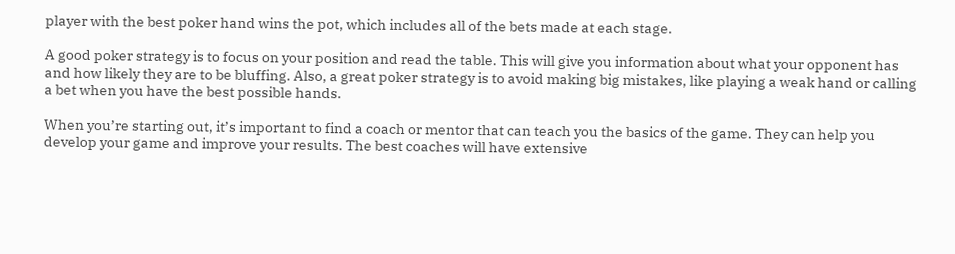player with the best poker hand wins the pot, which includes all of the bets made at each stage.

A good poker strategy is to focus on your position and read the table. This will give you information about what your opponent has and how likely they are to be bluffing. Also, a great poker strategy is to avoid making big mistakes, like playing a weak hand or calling a bet when you have the best possible hands.

When you’re starting out, it’s important to find a coach or mentor that can teach you the basics of the game. They can help you develop your game and improve your results. The best coaches will have extensive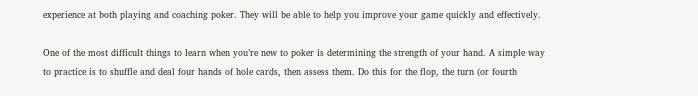experience at both playing and coaching poker. They will be able to help you improve your game quickly and effectively.

One of the most difficult things to learn when you’re new to poker is determining the strength of your hand. A simple way to practice is to shuffle and deal four hands of hole cards, then assess them. Do this for the flop, the turn (or fourth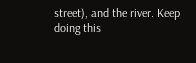street), and the river. Keep doing this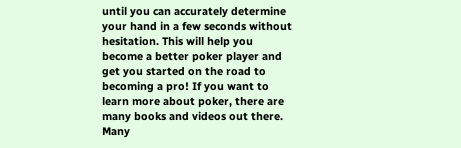until you can accurately determine your hand in a few seconds without hesitation. This will help you become a better poker player and get you started on the road to becoming a pro! If you want to learn more about poker, there are many books and videos out there. Many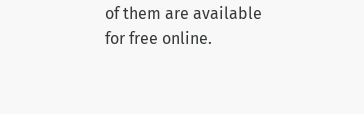of them are available for free online.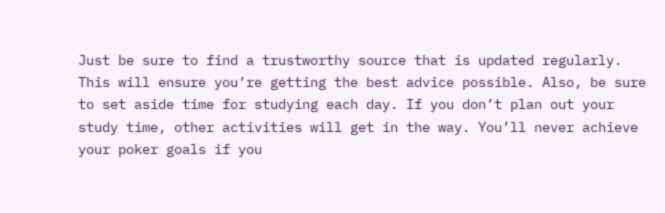Just be sure to find a trustworthy source that is updated regularly. This will ensure you’re getting the best advice possible. Also, be sure to set aside time for studying each day. If you don’t plan out your study time, other activities will get in the way. You’ll never achieve your poker goals if you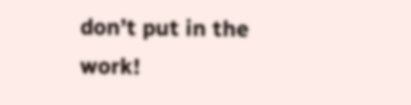don’t put in the work!